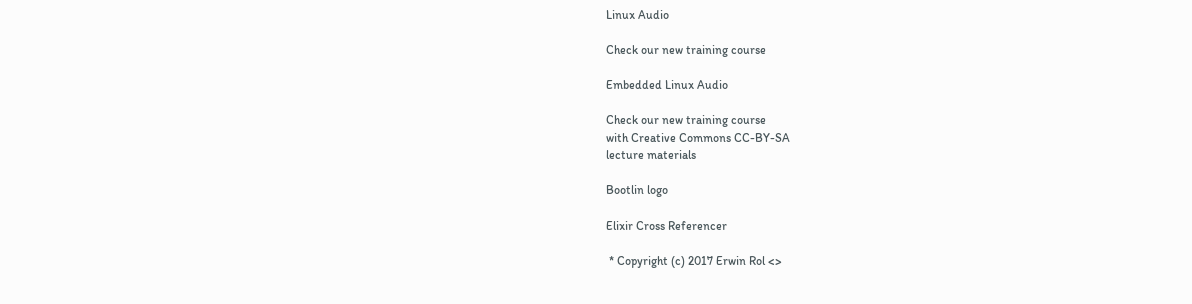Linux Audio

Check our new training course

Embedded Linux Audio

Check our new training course
with Creative Commons CC-BY-SA
lecture materials

Bootlin logo

Elixir Cross Referencer

 * Copyright (c) 2017 Erwin Rol <>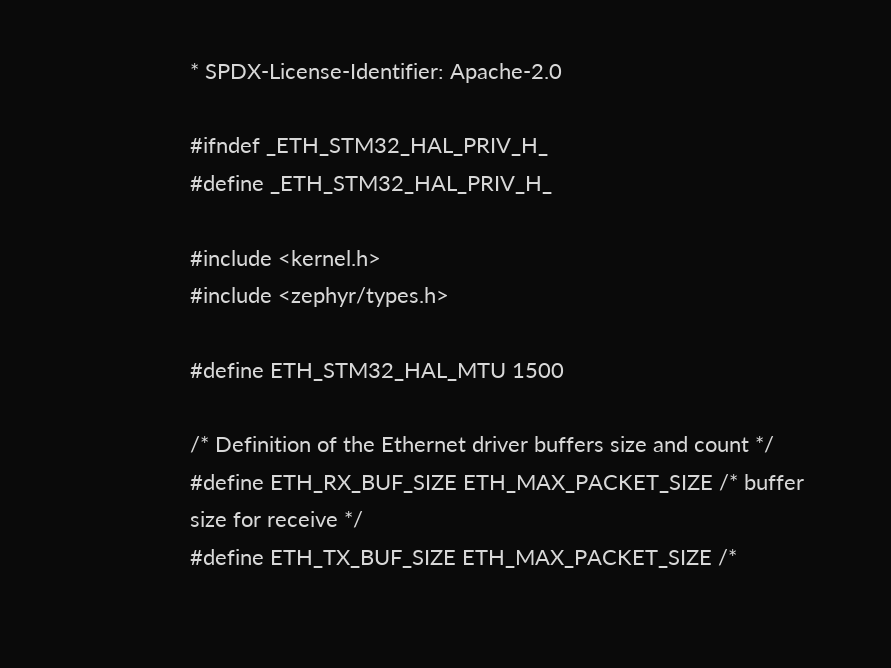* SPDX-License-Identifier: Apache-2.0

#ifndef _ETH_STM32_HAL_PRIV_H_
#define _ETH_STM32_HAL_PRIV_H_

#include <kernel.h>
#include <zephyr/types.h>

#define ETH_STM32_HAL_MTU 1500

/* Definition of the Ethernet driver buffers size and count */
#define ETH_RX_BUF_SIZE ETH_MAX_PACKET_SIZE /* buffer size for receive */
#define ETH_TX_BUF_SIZE ETH_MAX_PACKET_SIZE /*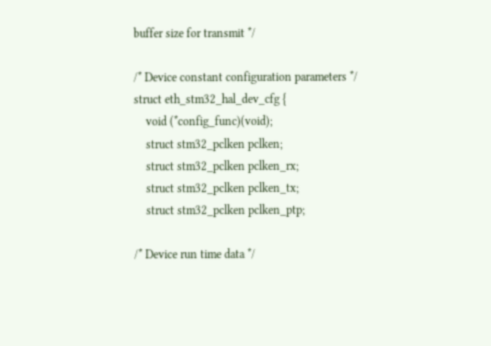buffer size for transmit */

/* Device constant configuration parameters */
struct eth_stm32_hal_dev_cfg {
    void (*config_func)(void);
    struct stm32_pclken pclken;
    struct stm32_pclken pclken_rx;
    struct stm32_pclken pclken_tx;
    struct stm32_pclken pclken_ptp;

/* Device run time data */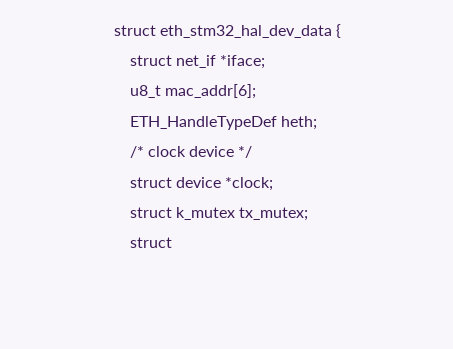struct eth_stm32_hal_dev_data {
    struct net_if *iface;
    u8_t mac_addr[6];
    ETH_HandleTypeDef heth;
    /* clock device */
    struct device *clock;
    struct k_mutex tx_mutex;
    struct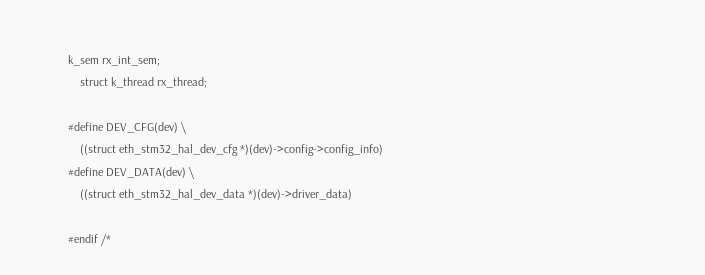k_sem rx_int_sem;
    struct k_thread rx_thread;

#define DEV_CFG(dev) \
    ((struct eth_stm32_hal_dev_cfg *)(dev)->config->config_info)
#define DEV_DATA(dev) \
    ((struct eth_stm32_hal_dev_data *)(dev)->driver_data)

#endif /*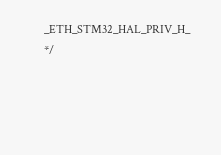_ETH_STM32_HAL_PRIV_H_ */